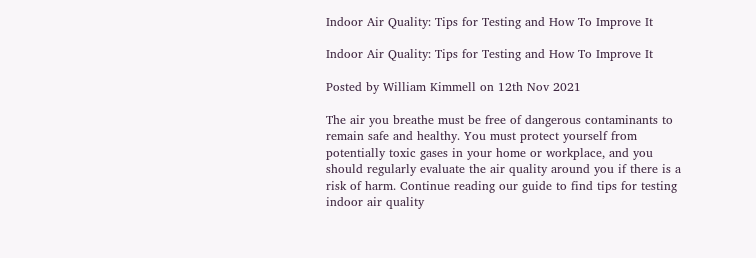Indoor Air Quality: Tips for Testing and How To Improve It

Indoor Air Quality: Tips for Testing and How To Improve It

Posted by William Kimmell on 12th Nov 2021

The air you breathe must be free of dangerous contaminants to remain safe and healthy. You must protect yourself from potentially toxic gases in your home or workplace, and you should regularly evaluate the air quality around you if there is a risk of harm. Continue reading our guide to find tips for testing indoor air quality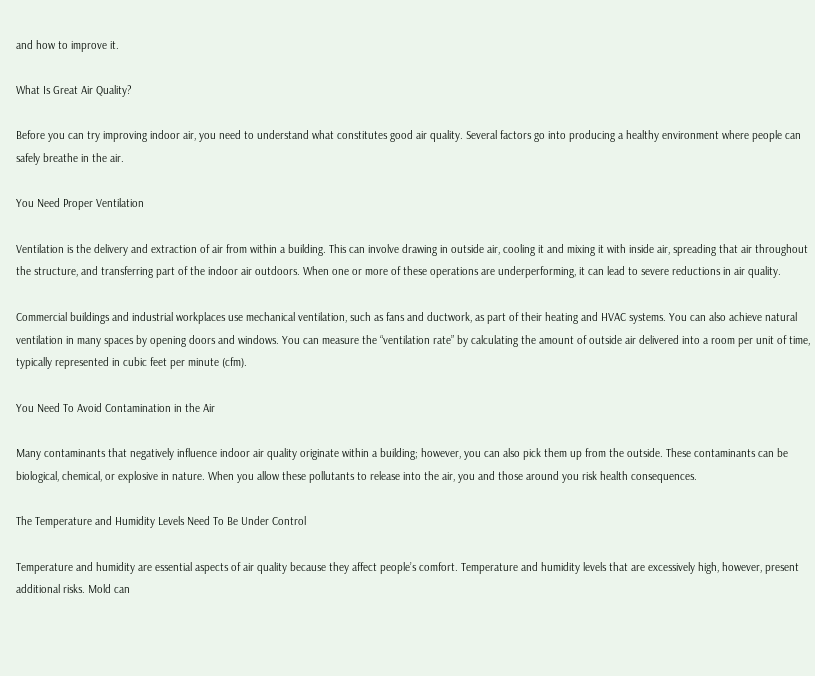and how to improve it.

What Is Great Air Quality?

Before you can try improving indoor air, you need to understand what constitutes good air quality. Several factors go into producing a healthy environment where people can safely breathe in the air.

You Need Proper Ventilation

Ventilation is the delivery and extraction of air from within a building. This can involve drawing in outside air, cooling it and mixing it with inside air, spreading that air throughout the structure, and transferring part of the indoor air outdoors. When one or more of these operations are underperforming, it can lead to severe reductions in air quality.

Commercial buildings and industrial workplaces use mechanical ventilation, such as fans and ductwork, as part of their heating and HVAC systems. You can also achieve natural ventilation in many spaces by opening doors and windows. You can measure the “ventilation rate” by calculating the amount of outside air delivered into a room per unit of time, typically represented in cubic feet per minute (cfm).

You Need To Avoid Contamination in the Air

Many contaminants that negatively influence indoor air quality originate within a building; however, you can also pick them up from the outside. These contaminants can be biological, chemical, or explosive in nature. When you allow these pollutants to release into the air, you and those around you risk health consequences.

The Temperature and Humidity Levels Need To Be Under Control

Temperature and humidity are essential aspects of air quality because they affect people’s comfort. Temperature and humidity levels that are excessively high, however, present additional risks. Mold can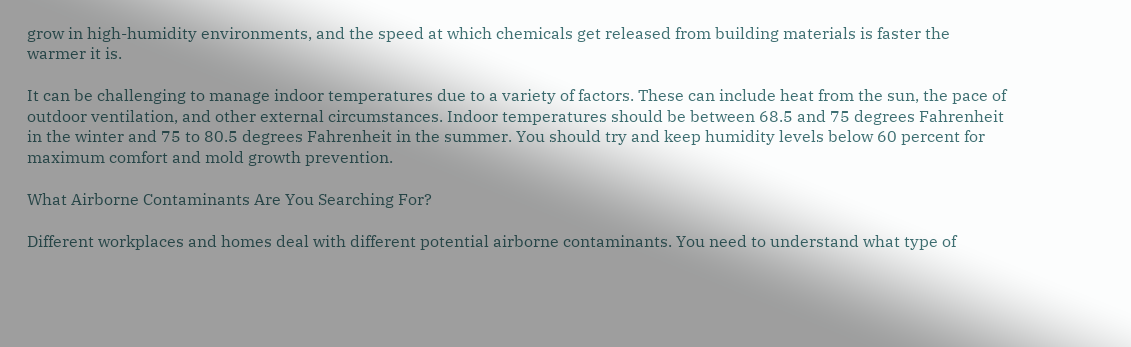grow in high-humidity environments, and the speed at which chemicals get released from building materials is faster the warmer it is.

It can be challenging to manage indoor temperatures due to a variety of factors. These can include heat from the sun, the pace of outdoor ventilation, and other external circumstances. Indoor temperatures should be between 68.5 and 75 degrees Fahrenheit in the winter and 75 to 80.5 degrees Fahrenheit in the summer. You should try and keep humidity levels below 60 percent for maximum comfort and mold growth prevention.

What Airborne Contaminants Are You Searching For?

Different workplaces and homes deal with different potential airborne contaminants. You need to understand what type of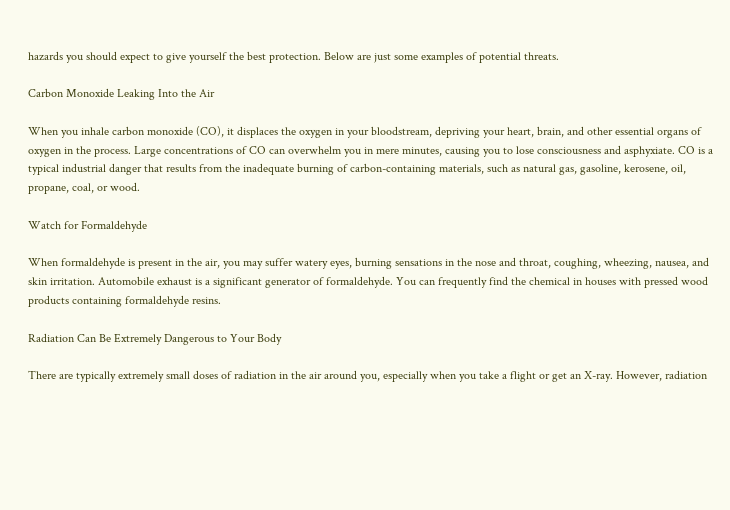hazards you should expect to give yourself the best protection. Below are just some examples of potential threats.

Carbon Monoxide Leaking Into the Air

When you inhale carbon monoxide (CO), it displaces the oxygen in your bloodstream, depriving your heart, brain, and other essential organs of oxygen in the process. Large concentrations of CO can overwhelm you in mere minutes, causing you to lose consciousness and asphyxiate. CO is a typical industrial danger that results from the inadequate burning of carbon-containing materials, such as natural gas, gasoline, kerosene, oil, propane, coal, or wood.

Watch for Formaldehyde

When formaldehyde is present in the air, you may suffer watery eyes, burning sensations in the nose and throat, coughing, wheezing, nausea, and skin irritation. Automobile exhaust is a significant generator of formaldehyde. You can frequently find the chemical in houses with pressed wood products containing formaldehyde resins.

Radiation Can Be Extremely Dangerous to Your Body

There are typically extremely small doses of radiation in the air around you, especially when you take a flight or get an X-ray. However, radiation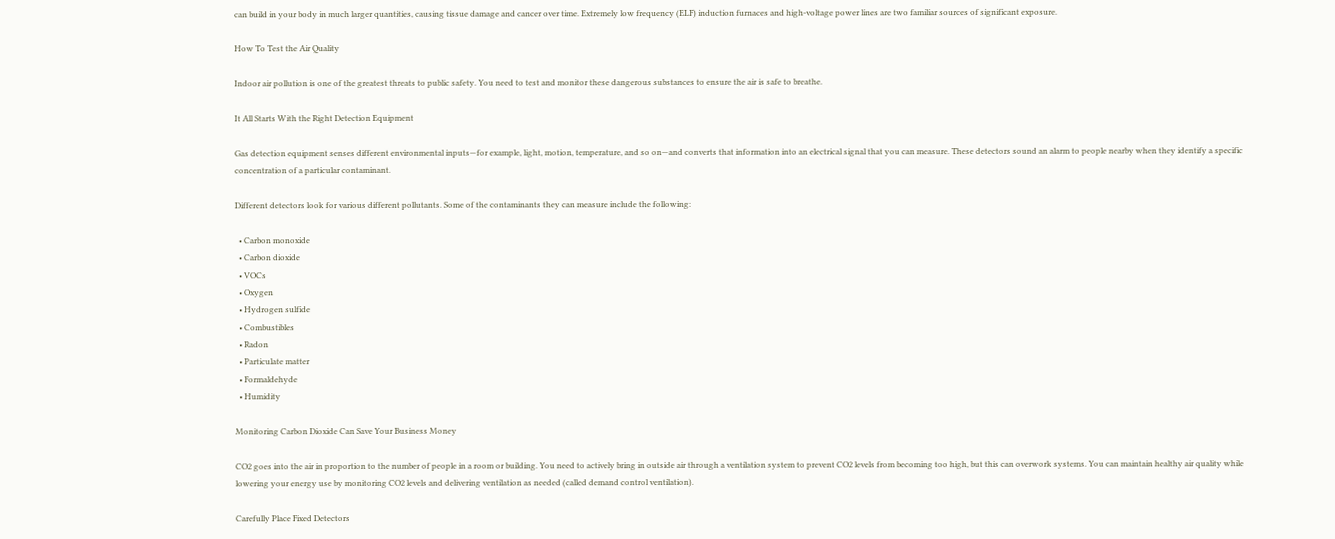can build in your body in much larger quantities, causing tissue damage and cancer over time. Extremely low frequency (ELF) induction furnaces and high-voltage power lines are two familiar sources of significant exposure.

How To Test the Air Quality

Indoor air pollution is one of the greatest threats to public safety. You need to test and monitor these dangerous substances to ensure the air is safe to breathe.

It All Starts With the Right Detection Equipment

Gas detection equipment senses different environmental inputs—for example, light, motion, temperature, and so on—and converts that information into an electrical signal that you can measure. These detectors sound an alarm to people nearby when they identify a specific concentration of a particular contaminant.

Different detectors look for various different pollutants. Some of the contaminants they can measure include the following:

  • Carbon monoxide
  • Carbon dioxide
  • VOCs
  • Oxygen
  • Hydrogen sulfide
  • Combustibles
  • Radon
  • Particulate matter
  • Formaldehyde
  • Humidity

Monitoring Carbon Dioxide Can Save Your Business Money

CO2 goes into the air in proportion to the number of people in a room or building. You need to actively bring in outside air through a ventilation system to prevent CO2 levels from becoming too high, but this can overwork systems. You can maintain healthy air quality while lowering your energy use by monitoring CO2 levels and delivering ventilation as needed (called demand control ventilation).

Carefully Place Fixed Detectors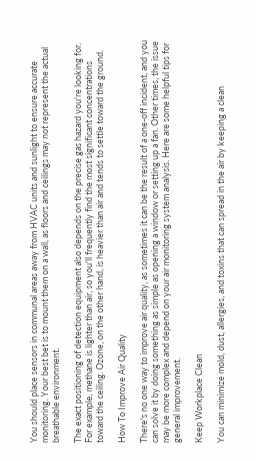You should place sensors in communal areas away from HVAC units and sunlight to ensure accurate monitoring. Your best bet is to mount them on a wall, as floors and ceilings may not represent the actual breathable environment.

The exact positioning of detection equipment also depends on the precise gas hazard you're looking for. For example, methane is lighter than air, so you'll frequently find the most significant concentrations toward the ceiling. Ozone, on the other hand, is heavier than air and tends to settle toward the ground.

How To Improve Air Quality

There's no one way to improve air quality, as sometimes it can be the result of a one-off incident, and you can solve it by doing something as simple as opening a window or setting up a fan. Other times, the issue may be more complex and depend on your air monitoring system analysis. Here are some helpful tips for general improvement.

Keep Workplace Clean

You can minimize mold, dust, allergies, and toxins that can spread in the air by keeping a clean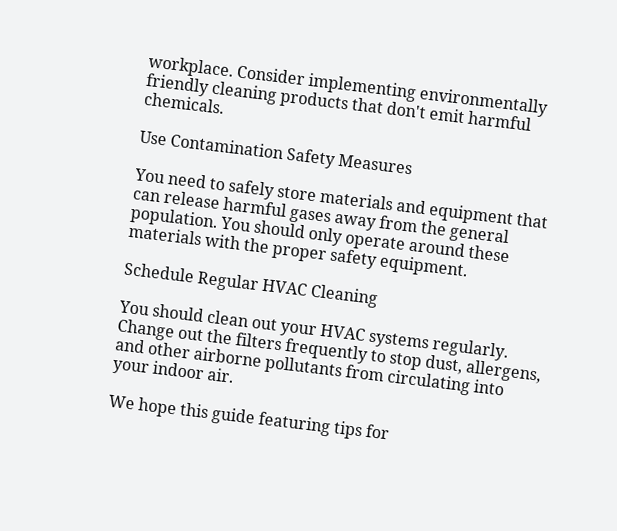workplace. Consider implementing environmentally friendly cleaning products that don't emit harmful chemicals.

Use Contamination Safety Measures

You need to safely store materials and equipment that can release harmful gases away from the general population. You should only operate around these materials with the proper safety equipment.

Schedule Regular HVAC Cleaning

You should clean out your HVAC systems regularly. Change out the filters frequently to stop dust, allergens, and other airborne pollutants from circulating into your indoor air.

We hope this guide featuring tips for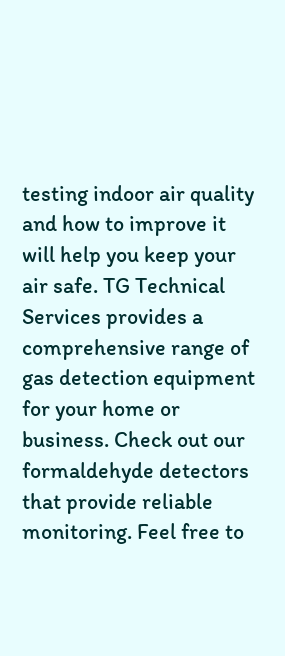testing indoor air quality and how to improve it will help you keep your air safe. TG Technical Services provides a comprehensive range of gas detection equipment for your home or business. Check out our formaldehyde detectors that provide reliable monitoring. Feel free to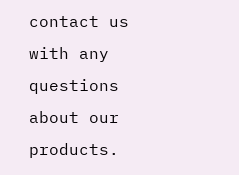contact us with any questions about our products.